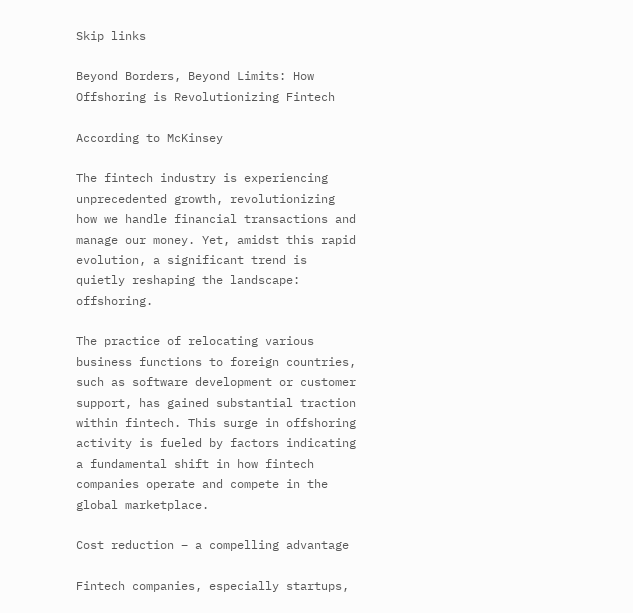Skip links

Beyond Borders, Beyond Limits: How Offshoring is Revolutionizing Fintech

According to McKinsey

The fintech industry is experiencing unprecedented growth, revolutionizing how we handle financial transactions and manage our money. Yet, amidst this rapid evolution, a significant trend is quietly reshaping the landscape: offshoring.

The practice of relocating various business functions to foreign countries, such as software development or customer support, has gained substantial traction within fintech. This surge in offshoring activity is fueled by factors indicating a fundamental shift in how fintech companies operate and compete in the global marketplace.

Cost reduction – a compelling advantage

Fintech companies, especially startups,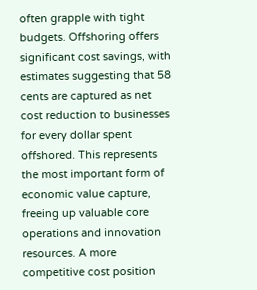often grapple with tight budgets. Offshoring offers significant cost savings, with estimates suggesting that 58 cents are captured as net cost reduction to businesses for every dollar spent offshored. This represents the most important form of economic value capture, freeing up valuable core operations and innovation resources. A more competitive cost position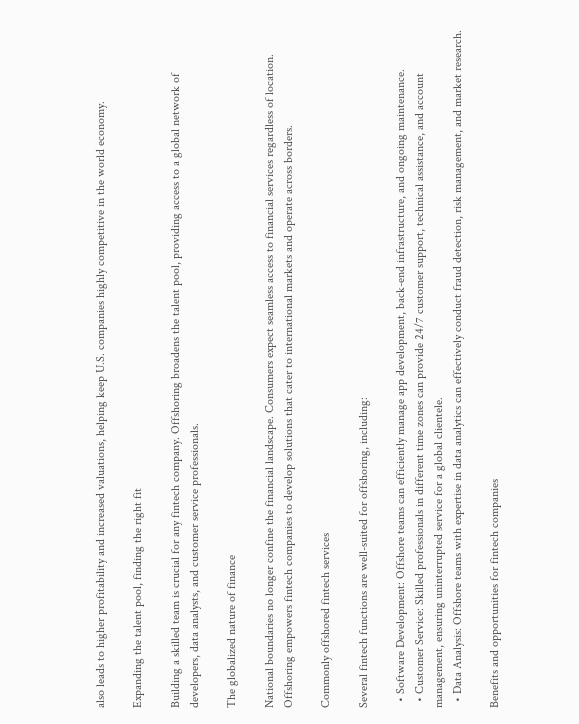also leads to higher profitability and increased valuations, helping keep U.S. companies highly competitive in the world economy.

Expanding the talent pool, finding the right fit

Building a skilled team is crucial for any fintech company. Offshoring broadens the talent pool, providing access to a global network of developers, data analysts, and customer service professionals.

The globalized nature of finance

National boundaries no longer confine the financial landscape. Consumers expect seamless access to financial services regardless of location. Offshoring empowers fintech companies to develop solutions that cater to international markets and operate across borders.

Commonly offshored fintech services

Several fintech functions are well-suited for offshoring, including:

  • Software Development: Offshore teams can efficiently manage app development, back-end infrastructure, and ongoing maintenance.
  • Customer Service: Skilled professionals in different time zones can provide 24/7 customer support, technical assistance, and account management, ensuring uninterrupted service for a global clientele.
  • Data Analysis: Offshore teams with expertise in data analytics can effectively conduct fraud detection, risk management, and market research.

Benefits and opportunities for fintech companies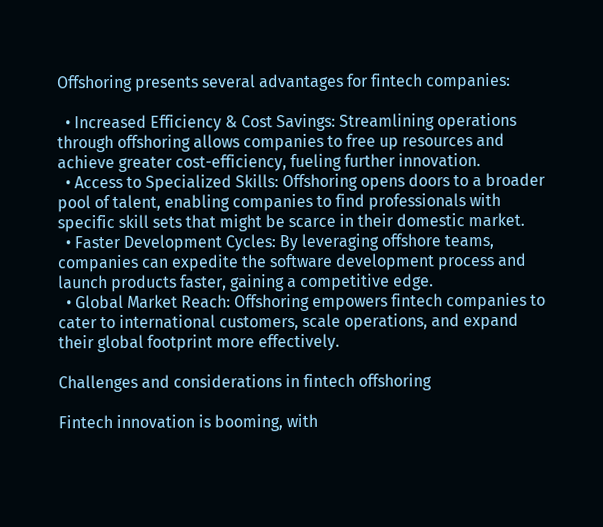Offshoring presents several advantages for fintech companies:

  • Increased Efficiency & Cost Savings: Streamlining operations through offshoring allows companies to free up resources and achieve greater cost-efficiency, fueling further innovation.
  • Access to Specialized Skills: Offshoring opens doors to a broader pool of talent, enabling companies to find professionals with specific skill sets that might be scarce in their domestic market.
  • Faster Development Cycles: By leveraging offshore teams, companies can expedite the software development process and launch products faster, gaining a competitive edge.
  • Global Market Reach: Offshoring empowers fintech companies to cater to international customers, scale operations, and expand their global footprint more effectively.

Challenges and considerations in fintech offshoring

Fintech innovation is booming, with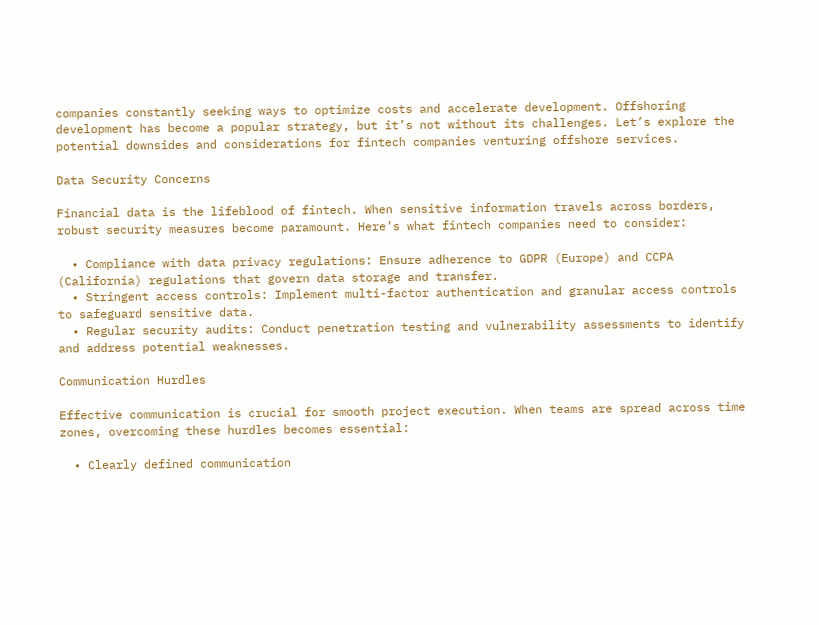companies constantly seeking ways to optimize costs and accelerate development. Offshoring development has become a popular strategy, but it’s not without its challenges. Let’s explore the potential downsides and considerations for fintech companies venturing offshore services.

Data Security Concerns

Financial data is the lifeblood of fintech. When sensitive information travels across borders, robust security measures become paramount. Here’s what fintech companies need to consider:

  • Compliance with data privacy regulations: Ensure adherence to GDPR (Europe) and CCPA (California) regulations that govern data storage and transfer.
  • Stringent access controls: Implement multi-factor authentication and granular access controls to safeguard sensitive data.
  • Regular security audits: Conduct penetration testing and vulnerability assessments to identify and address potential weaknesses.

Communication Hurdles

Effective communication is crucial for smooth project execution. When teams are spread across time zones, overcoming these hurdles becomes essential:

  • Clearly defined communication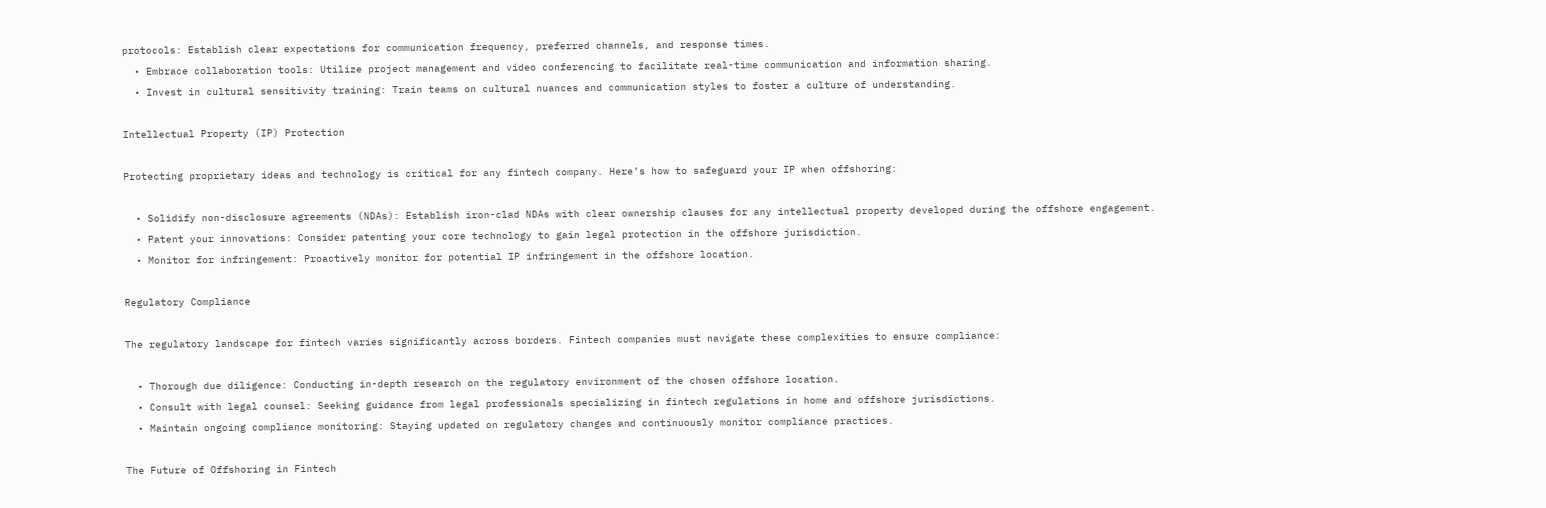protocols: Establish clear expectations for communication frequency, preferred channels, and response times.
  • Embrace collaboration tools: Utilize project management and video conferencing to facilitate real-time communication and information sharing.
  • Invest in cultural sensitivity training: Train teams on cultural nuances and communication styles to foster a culture of understanding.

Intellectual Property (IP) Protection

Protecting proprietary ideas and technology is critical for any fintech company. Here’s how to safeguard your IP when offshoring:

  • Solidify non-disclosure agreements (NDAs): Establish iron-clad NDAs with clear ownership clauses for any intellectual property developed during the offshore engagement.
  • Patent your innovations: Consider patenting your core technology to gain legal protection in the offshore jurisdiction.
  • Monitor for infringement: Proactively monitor for potential IP infringement in the offshore location.

Regulatory Compliance

The regulatory landscape for fintech varies significantly across borders. Fintech companies must navigate these complexities to ensure compliance:

  • Thorough due diligence: Conducting in-depth research on the regulatory environment of the chosen offshore location.
  • Consult with legal counsel: Seeking guidance from legal professionals specializing in fintech regulations in home and offshore jurisdictions.
  • Maintain ongoing compliance monitoring: Staying updated on regulatory changes and continuously monitor compliance practices.

The Future of Offshoring in Fintech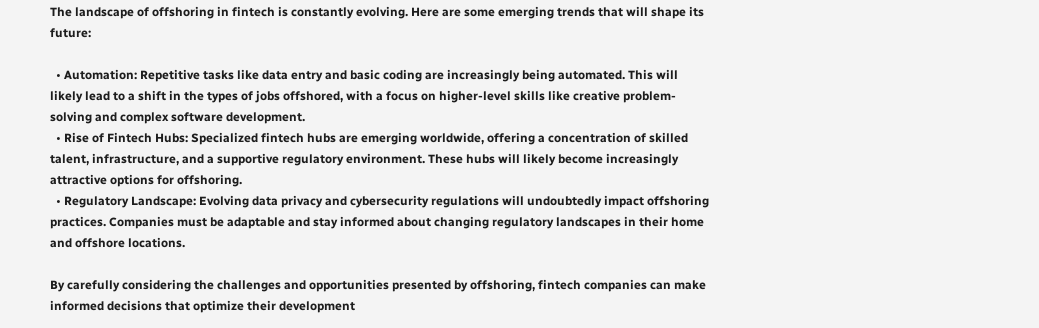The landscape of offshoring in fintech is constantly evolving. Here are some emerging trends that will shape its future:

  • Automation: Repetitive tasks like data entry and basic coding are increasingly being automated. This will likely lead to a shift in the types of jobs offshored, with a focus on higher-level skills like creative problem-solving and complex software development.
  • Rise of Fintech Hubs: Specialized fintech hubs are emerging worldwide, offering a concentration of skilled talent, infrastructure, and a supportive regulatory environment. These hubs will likely become increasingly attractive options for offshoring.
  • Regulatory Landscape: Evolving data privacy and cybersecurity regulations will undoubtedly impact offshoring practices. Companies must be adaptable and stay informed about changing regulatory landscapes in their home and offshore locations.

By carefully considering the challenges and opportunities presented by offshoring, fintech companies can make informed decisions that optimize their development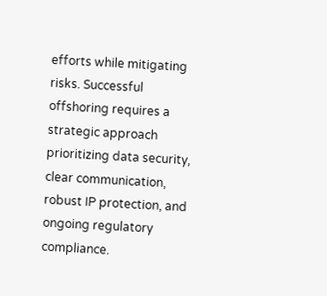efforts while mitigating risks. Successful offshoring requires a strategic approach prioritizing data security, clear communication, robust IP protection, and ongoing regulatory compliance.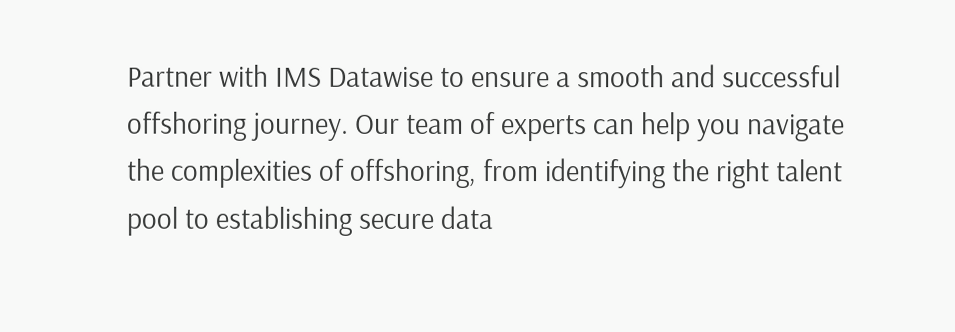Partner with IMS Datawise to ensure a smooth and successful offshoring journey. Our team of experts can help you navigate the complexities of offshoring, from identifying the right talent pool to establishing secure data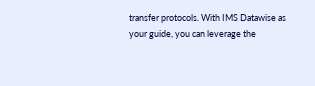transfer protocols. With IMS Datawise as your guide, you can leverage the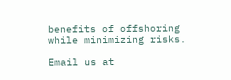benefits of offshoring while minimizing risks.

Email us at